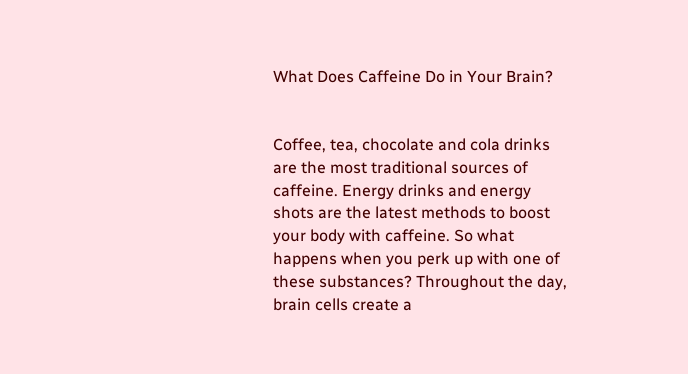What Does Caffeine Do in Your Brain?


Coffee, tea, chocolate and cola drinks are the most traditional sources of caffeine. Energy drinks and energy shots are the latest methods to boost your body with caffeine. So what happens when you perk up with one of these substances? Throughout the day, brain cells create a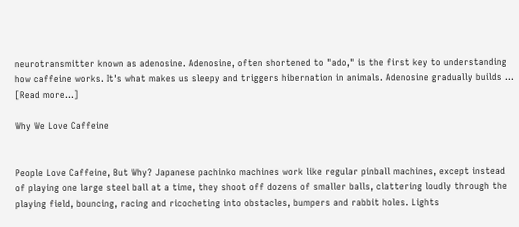neurotransmitter known as adenosine. Adenosine, often shortened to "ado," is the first key to understanding how caffeine works. It's what makes us sleepy and triggers hibernation in animals. Adenosine gradually builds … [Read more...]

Why We Love Caffeine


People Love Caffeine, But Why? Japanese pachinko machines work like regular pinball machines, except instead of playing one large steel ball at a time, they shoot off dozens of smaller balls, clattering loudly through the playing field, bouncing, racing and ricocheting into obstacles, bumpers and rabbit holes. Lights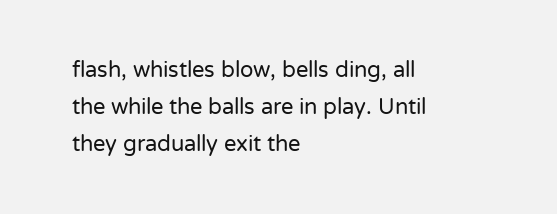flash, whistles blow, bells ding, all the while the balls are in play. Until they gradually exit the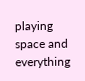playing space and everything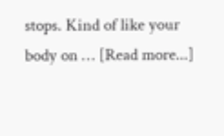stops. Kind of like your body on … [Read more...]